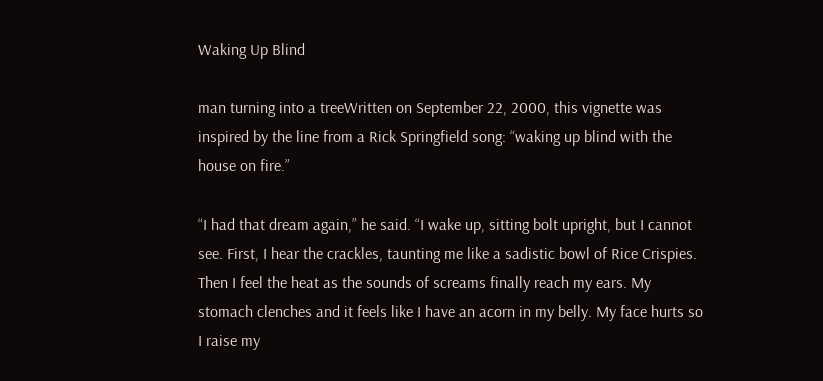Waking Up Blind

man turning into a treeWritten on September 22, 2000, this vignette was inspired by the line from a Rick Springfield song: “waking up blind with the house on fire.”

“I had that dream again,” he said. “I wake up, sitting bolt upright, but I cannot see. First, I hear the crackles, taunting me like a sadistic bowl of Rice Crispies. Then I feel the heat as the sounds of screams finally reach my ears. My stomach clenches and it feels like I have an acorn in my belly. My face hurts so I raise my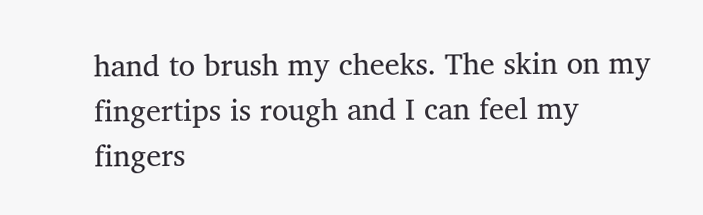hand to brush my cheeks. The skin on my fingertips is rough and I can feel my fingers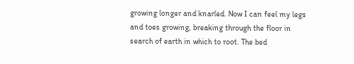growing longer and knarled. Now I can feel my legs and toes growing, breaking through the floor in search of earth in which to root. The bed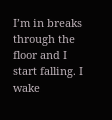I’m in breaks through the floor and I start falling. I wake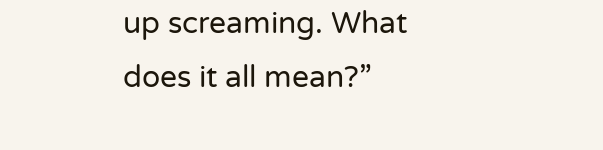up screaming. What does it all mean?”